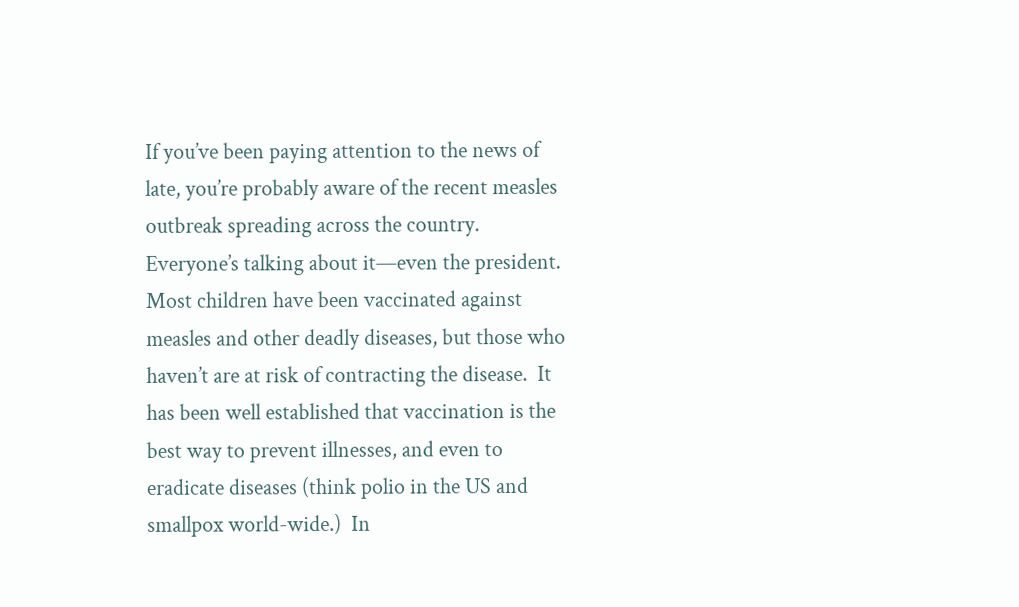If you’ve been paying attention to the news of late, you’re probably aware of the recent measles outbreak spreading across the country.  Everyone’s talking about it—even the president.  Most children have been vaccinated against measles and other deadly diseases, but those who haven’t are at risk of contracting the disease.  It has been well established that vaccination is the best way to prevent illnesses, and even to eradicate diseases (think polio in the US and smallpox world-wide.)  In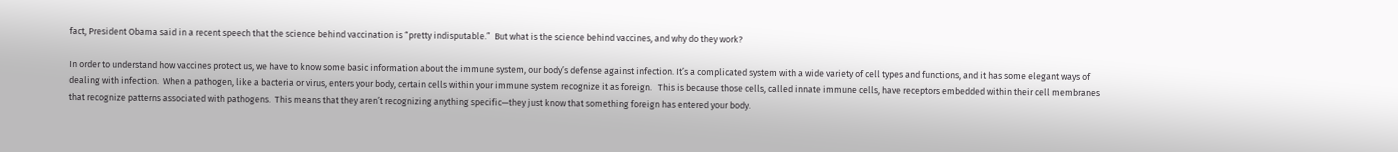fact, President Obama said in a recent speech that the science behind vaccination is “pretty indisputable.”  But what is the science behind vaccines, and why do they work?

In order to understand how vaccines protect us, we have to know some basic information about the immune system, our body’s defense against infection. It’s a complicated system with a wide variety of cell types and functions, and it has some elegant ways of dealing with infection.  When a pathogen, like a bacteria or virus, enters your body, certain cells within your immune system recognize it as foreign.   This is because those cells, called innate immune cells, have receptors embedded within their cell membranes that recognize patterns associated with pathogens.  This means that they aren’t recognizing anything specific—they just know that something foreign has entered your body.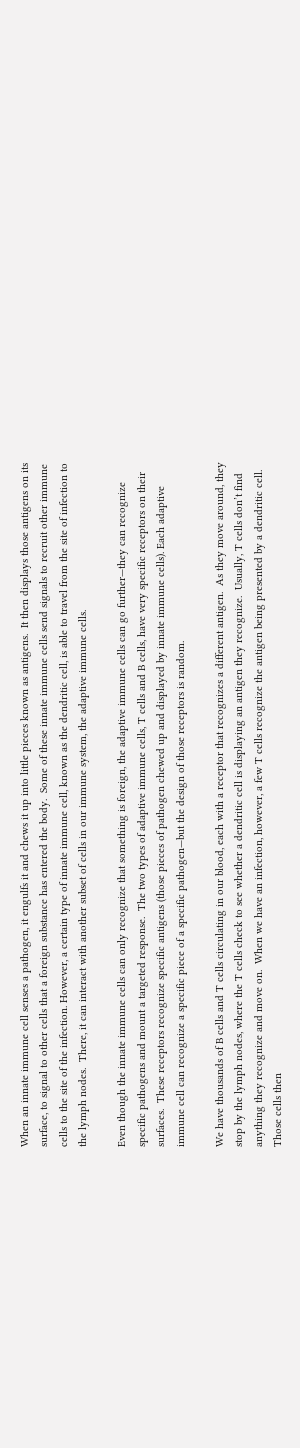When an innate immune cell senses a pathogen, it engulfs it and chews it up into little pieces known as antigens.  It then displays those antigens on its surface, to signal to other cells that a foreign substance has entered the body.  Some of these innate immune cells send signals to recruit other immune cells to the site of the infection. However, a certain type of innate immune cell, known as the dendritic cell, is able to travel from the site of infection to the lymph nodes.  There, it can interact with another subset of cells in our immune system, the adaptive immune cells.

Even though the innate immune cells can only recognize that something is foreign, the adaptive immune cells can go further—they can recognize specific pathogens and mount a targeted response.  The two types of adaptive immune cells, T cells and B cells, have very specific receptors on their surfaces.  These receptors recognize specific antigens (those pieces of pathogen chewed up and displayed by innate immune cells). Each adaptive immune cell can recognize a specific piece of a specific pathogen—but the design of those receptors is random.

We have thousands of B cells and T cells circulating in our blood, each with a receptor that recognizes a different antigen.  As they move around, they stop by the lymph nodes, where the T cells check to see whether a dendritic cell is displaying an antigen they recognize.  Usually, T cells don’t find anything they recognize and move on.  When we have an infection, however, a few T cells recognize the antigen being presented by a dendritic cell.  Those cells then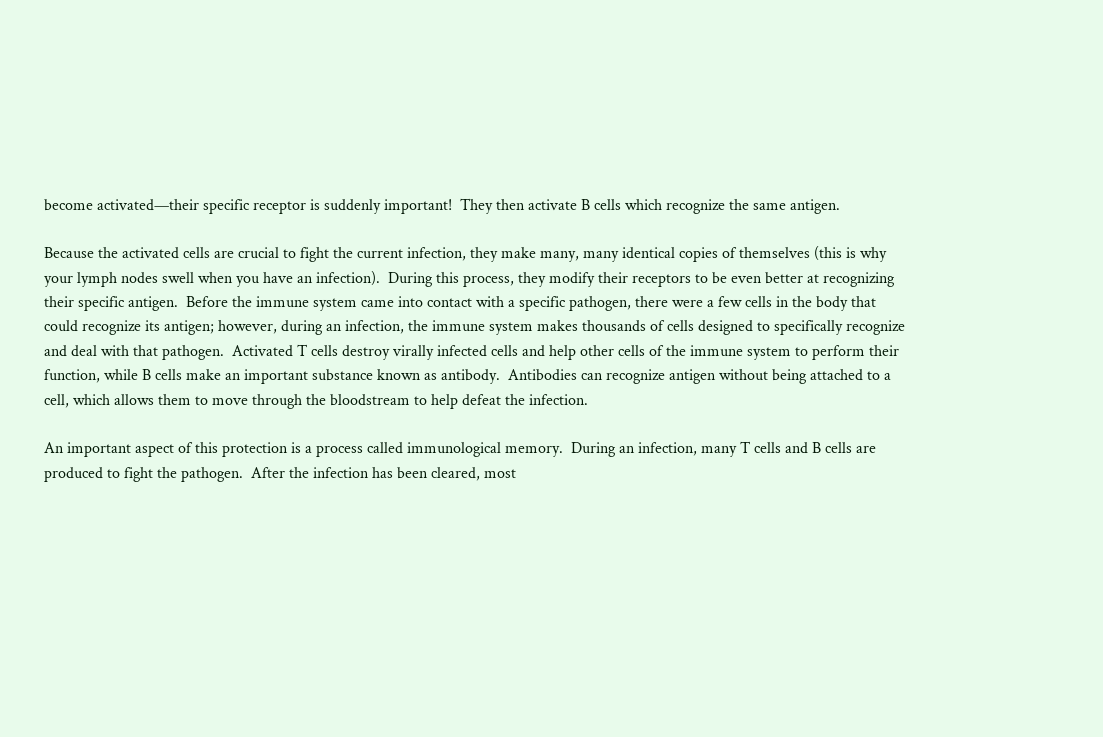become activated—their specific receptor is suddenly important!  They then activate B cells which recognize the same antigen.

Because the activated cells are crucial to fight the current infection, they make many, many identical copies of themselves (this is why your lymph nodes swell when you have an infection).  During this process, they modify their receptors to be even better at recognizing their specific antigen.  Before the immune system came into contact with a specific pathogen, there were a few cells in the body that could recognize its antigen; however, during an infection, the immune system makes thousands of cells designed to specifically recognize and deal with that pathogen.  Activated T cells destroy virally infected cells and help other cells of the immune system to perform their function, while B cells make an important substance known as antibody.  Antibodies can recognize antigen without being attached to a cell, which allows them to move through the bloodstream to help defeat the infection.

An important aspect of this protection is a process called immunological memory.  During an infection, many T cells and B cells are produced to fight the pathogen.  After the infection has been cleared, most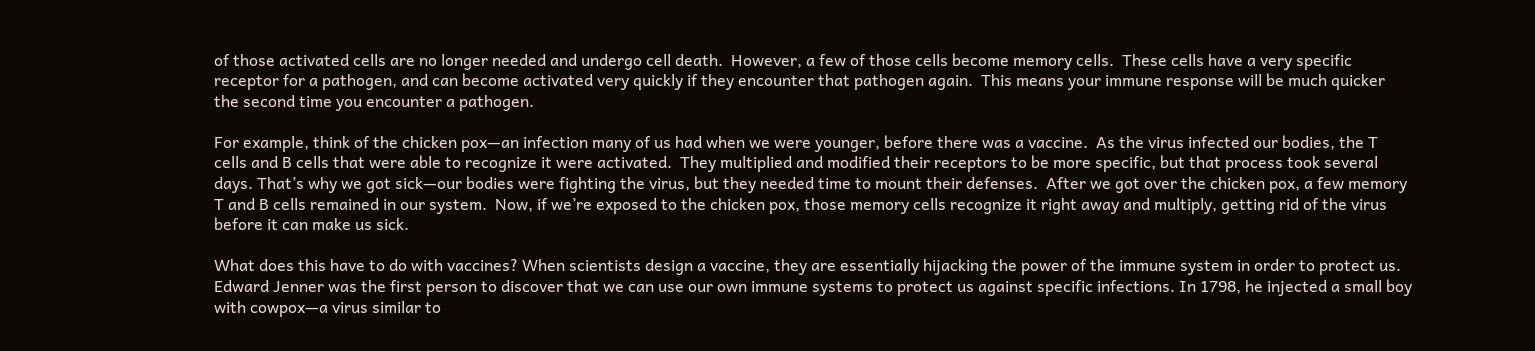of those activated cells are no longer needed and undergo cell death.  However, a few of those cells become memory cells.  These cells have a very specific receptor for a pathogen, and can become activated very quickly if they encounter that pathogen again.  This means your immune response will be much quicker the second time you encounter a pathogen.

For example, think of the chicken pox—an infection many of us had when we were younger, before there was a vaccine.  As the virus infected our bodies, the T cells and B cells that were able to recognize it were activated.  They multiplied and modified their receptors to be more specific, but that process took several days. That’s why we got sick—our bodies were fighting the virus, but they needed time to mount their defenses.  After we got over the chicken pox, a few memory T and B cells remained in our system.  Now, if we’re exposed to the chicken pox, those memory cells recognize it right away and multiply, getting rid of the virus before it can make us sick.

What does this have to do with vaccines? When scientists design a vaccine, they are essentially hijacking the power of the immune system in order to protect us. Edward Jenner was the first person to discover that we can use our own immune systems to protect us against specific infections. In 1798, he injected a small boy with cowpox—a virus similar to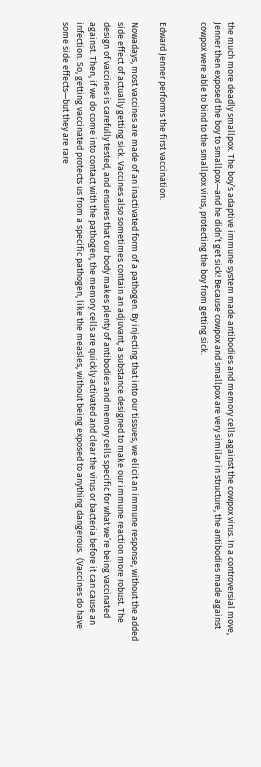the much more deadly smallpox. The boy’s adaptive immune system made antibodies and memory cells against the cowpox virus. In a controversial move, Jenner then exposed the boy to smallpox—and he didn’t get sick! Because cowpox and smallpox are very similar in structure, the antibodies made against cowpox were able to bind to the smallpox virus, protecting the boy from getting sick.


Edward Jenner performs the first vaccination.

Nowadays, most vaccines are made of an inactivated form of a pathogen. By injecting that into our tissues, we elicit an immune response, without the added side effect of actually getting sick. Vaccines also sometimes contain an adjuvant, a substance designed to make our immune reaction more robust. The design of vaccines is carefully tested, and ensures that our body makes plenty of antibodies and memory cells specific for what we’re being vaccinated against. Then, if we do come into contact with the pathogen, the memory cells are quickly activated and clear the virus or bacteria before it can cause an infection. So, getting vaccinated protects us from a specific pathogen, like the measles, without being exposed to anything dangerous.  (Vaccines do have some side effects—but they are rare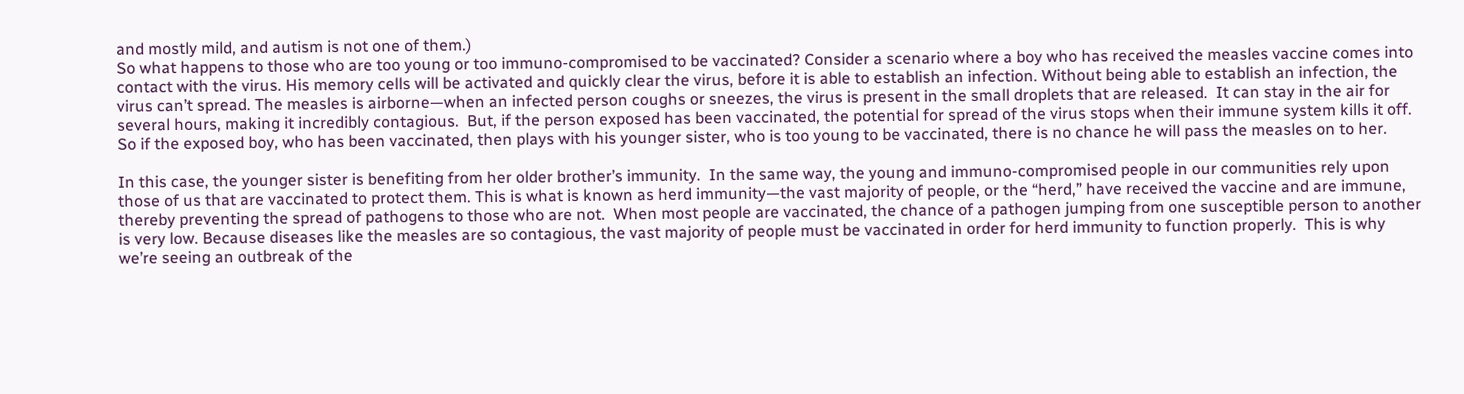and mostly mild, and autism is not one of them.)
So what happens to those who are too young or too immuno-compromised to be vaccinated? Consider a scenario where a boy who has received the measles vaccine comes into contact with the virus. His memory cells will be activated and quickly clear the virus, before it is able to establish an infection. Without being able to establish an infection, the virus can’t spread. The measles is airborne—when an infected person coughs or sneezes, the virus is present in the small droplets that are released.  It can stay in the air for several hours, making it incredibly contagious.  But, if the person exposed has been vaccinated, the potential for spread of the virus stops when their immune system kills it off.  So if the exposed boy, who has been vaccinated, then plays with his younger sister, who is too young to be vaccinated, there is no chance he will pass the measles on to her.

In this case, the younger sister is benefiting from her older brother’s immunity.  In the same way, the young and immuno-compromised people in our communities rely upon those of us that are vaccinated to protect them. This is what is known as herd immunity—the vast majority of people, or the “herd,” have received the vaccine and are immune, thereby preventing the spread of pathogens to those who are not.  When most people are vaccinated, the chance of a pathogen jumping from one susceptible person to another is very low. Because diseases like the measles are so contagious, the vast majority of people must be vaccinated in order for herd immunity to function properly.  This is why we’re seeing an outbreak of the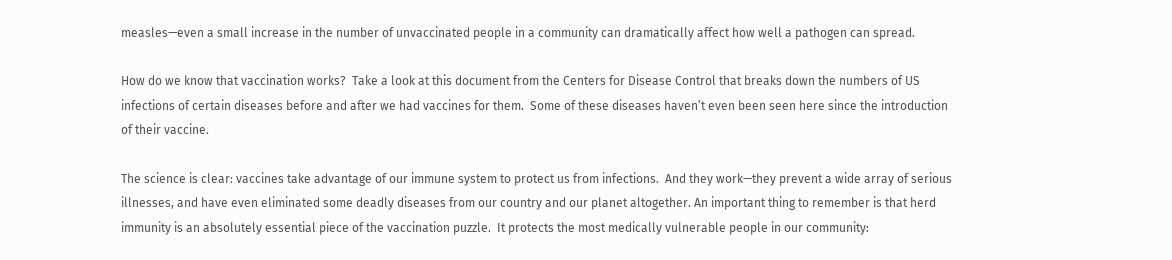measles—even a small increase in the number of unvaccinated people in a community can dramatically affect how well a pathogen can spread.

How do we know that vaccination works?  Take a look at this document from the Centers for Disease Control that breaks down the numbers of US infections of certain diseases before and after we had vaccines for them.  Some of these diseases haven’t even been seen here since the introduction of their vaccine.

The science is clear: vaccines take advantage of our immune system to protect us from infections.  And they work—they prevent a wide array of serious illnesses, and have even eliminated some deadly diseases from our country and our planet altogether. An important thing to remember is that herd immunity is an absolutely essential piece of the vaccination puzzle.  It protects the most medically vulnerable people in our community: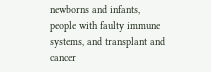newborns and infants, people with faulty immune systems, and transplant and cancer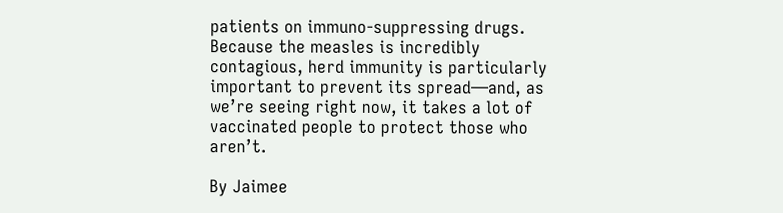patients on immuno-suppressing drugs.  Because the measles is incredibly contagious, herd immunity is particularly important to prevent its spread—and, as we’re seeing right now, it takes a lot of vaccinated people to protect those who aren’t.

By Jaimee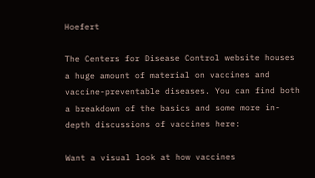Hoefert

The Centers for Disease Control website houses a huge amount of material on vaccines and vaccine-preventable diseases. You can find both a breakdown of the basics and some more in-depth discussions of vaccines here:

Want a visual look at how vaccines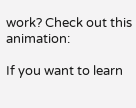work? Check out this animation:

If you want to learn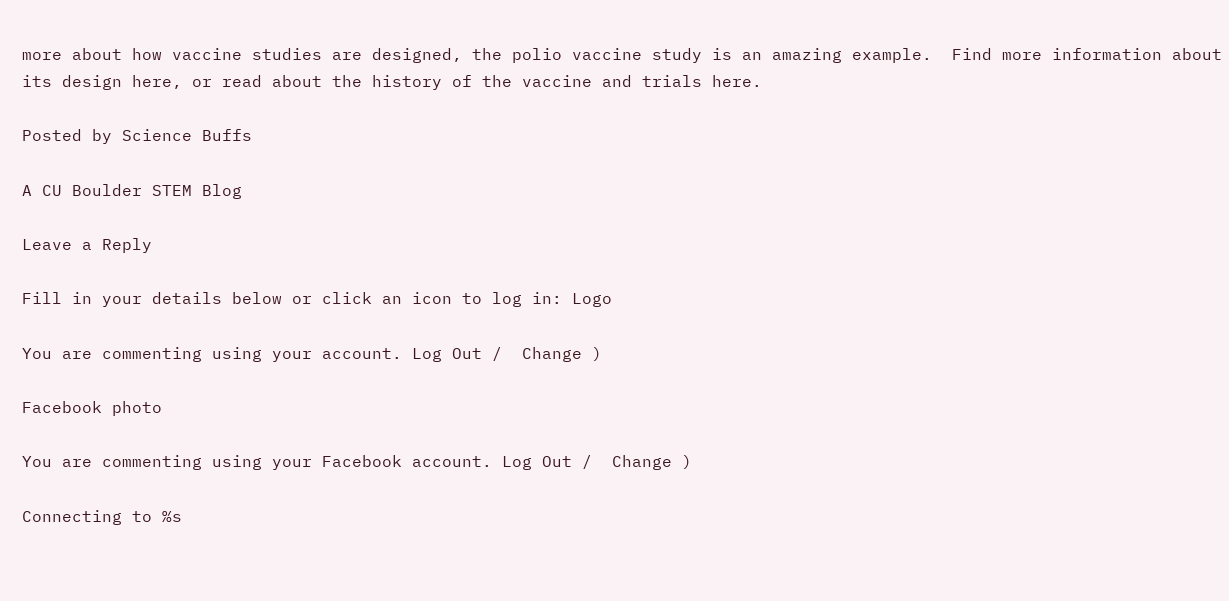more about how vaccine studies are designed, the polio vaccine study is an amazing example.  Find more information about its design here, or read about the history of the vaccine and trials here.

Posted by Science Buffs

A CU Boulder STEM Blog

Leave a Reply

Fill in your details below or click an icon to log in: Logo

You are commenting using your account. Log Out /  Change )

Facebook photo

You are commenting using your Facebook account. Log Out /  Change )

Connecting to %s